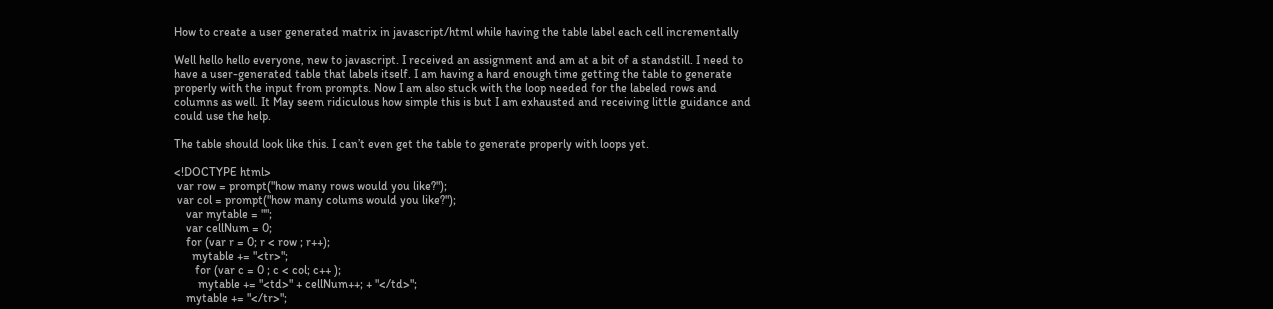How to create a user generated matrix in javascript/html while having the table label each cell incrementally

Well hello hello everyone, new to javascript. I received an assignment and am at a bit of a standstill. I need to have a user-generated table that labels itself. I am having a hard enough time getting the table to generate properly with the input from prompts. Now I am also stuck with the loop needed for the labeled rows and columns as well. It May seem ridiculous how simple this is but I am exhausted and receiving little guidance and could use the help.

The table should look like this. I can’t even get the table to generate properly with loops yet.

<!DOCTYPE html>
 var row = prompt("how many rows would you like?");
 var col = prompt("how many colums would you like?");
    var mytable = "";
    var cellNum = 0;
    for (var r = 0; r < row ; r++);
      mytable += "<tr>";
       for (var c = 0 ; c < col; c++ );
        mytable += "<td>" + cellNum++; + "</td>";
    mytable += "</tr>";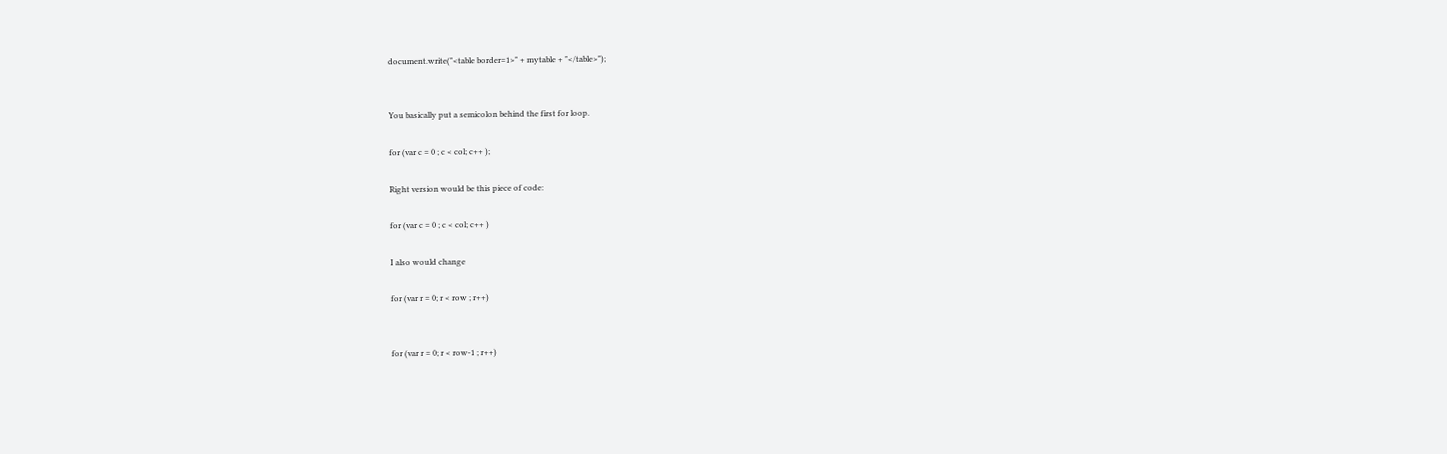document.write("<table border=1>" + mytable + "</table>");


You basically put a semicolon behind the first for loop.

for (var c = 0 ; c < col; c++ );

Right version would be this piece of code:

for (var c = 0 ; c < col; c++ )

I also would change

for (var r = 0; r < row ; r++)


for (var r = 0; r < row-1 ; r++)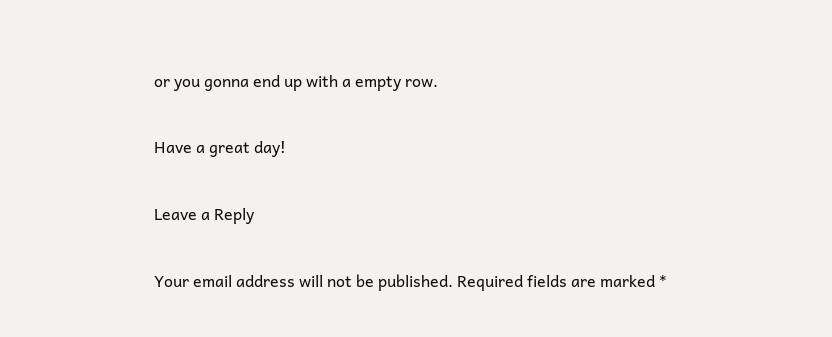or you gonna end up with a empty row.

Have a great day!

Leave a Reply

Your email address will not be published. Required fields are marked *